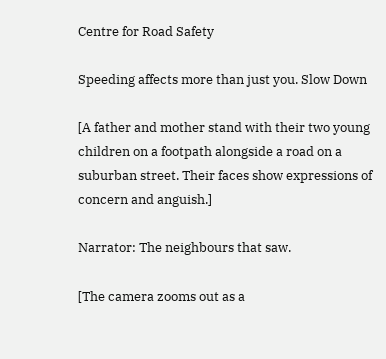Centre for Road Safety

Speeding affects more than just you. Slow Down

[A father and mother stand with their two young children on a footpath alongside a road on a suburban street. Their faces show expressions of concern and anguish.]

Narrator: The neighbours that saw.

[The camera zooms out as a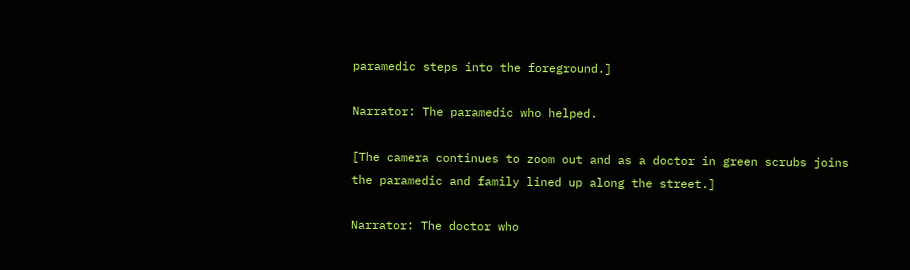paramedic steps into the foreground.]

Narrator: The paramedic who helped.

[The camera continues to zoom out and as a doctor in green scrubs joins the paramedic and family lined up along the street.]

Narrator: The doctor who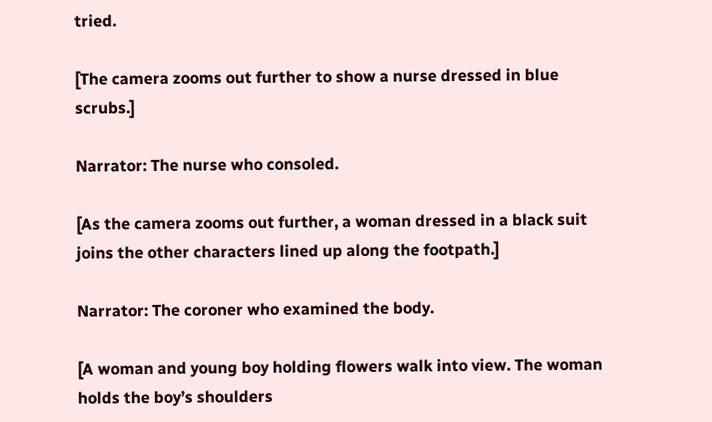tried.

[The camera zooms out further to show a nurse dressed in blue scrubs.]

Narrator: The nurse who consoled.

[As the camera zooms out further, a woman dressed in a black suit joins the other characters lined up along the footpath.]

Narrator: The coroner who examined the body.

[A woman and young boy holding flowers walk into view. The woman holds the boy’s shoulders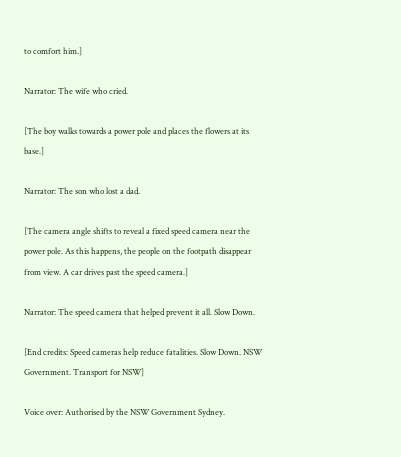to comfort him.]

Narrator: The wife who cried.

[The boy walks towards a power pole and places the flowers at its base.]

Narrator: The son who lost a dad.

[The camera angle shifts to reveal a fixed speed camera near the power pole. As this happens, the people on the footpath disappear from view. A car drives past the speed camera.]

Narrator: The speed camera that helped prevent it all. Slow Down.

[End credits: Speed cameras help reduce fatalities. Slow Down. NSW Government. Transport for NSW]

Voice over: Authorised by the NSW Government Sydney.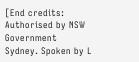[End credits: Authorised by NSW Government Sydney. Spoken by L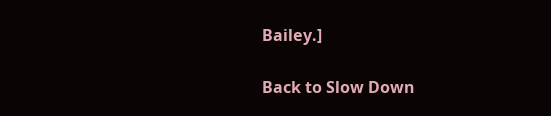Bailey.]

Back to Slow Down